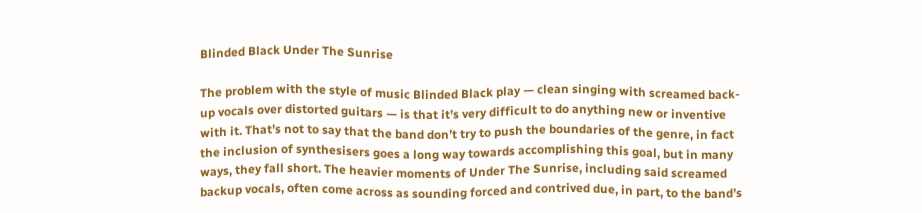Blinded Black Under The Sunrise

The problem with the style of music Blinded Black play — clean singing with screamed back-up vocals over distorted guitars — is that it’s very difficult to do anything new or inventive with it. That’s not to say that the band don’t try to push the boundaries of the genre, in fact the inclusion of synthesisers goes a long way towards accomplishing this goal, but in many ways, they fall short. The heavier moments of Under The Sunrise, including said screamed backup vocals, often come across as sounding forced and contrived due, in part, to the band’s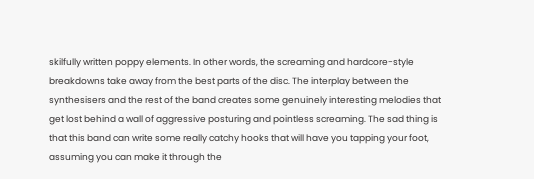skilfully written poppy elements. In other words, the screaming and hardcore-style breakdowns take away from the best parts of the disc. The interplay between the synthesisers and the rest of the band creates some genuinely interesting melodies that get lost behind a wall of aggressive posturing and pointless screaming. The sad thing is that this band can write some really catchy hooks that will have you tapping your foot, assuming you can make it through the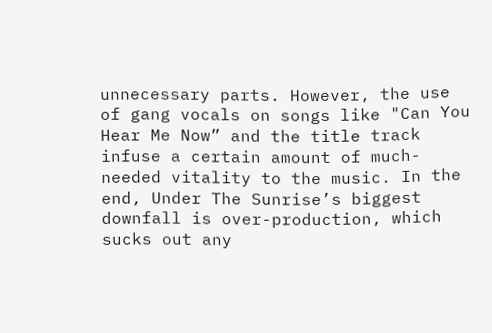unnecessary parts. However, the use of gang vocals on songs like "Can You Hear Me Now” and the title track infuse a certain amount of much-needed vitality to the music. In the end, Under The Sunrise’s biggest downfall is over-production, which sucks out any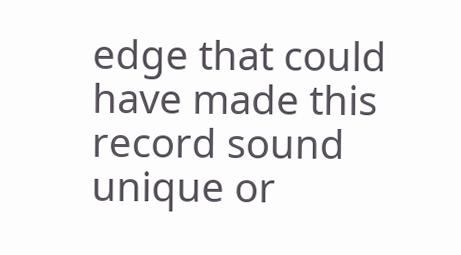edge that could have made this record sound unique or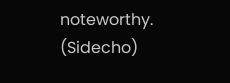noteworthy. (Sidecho)